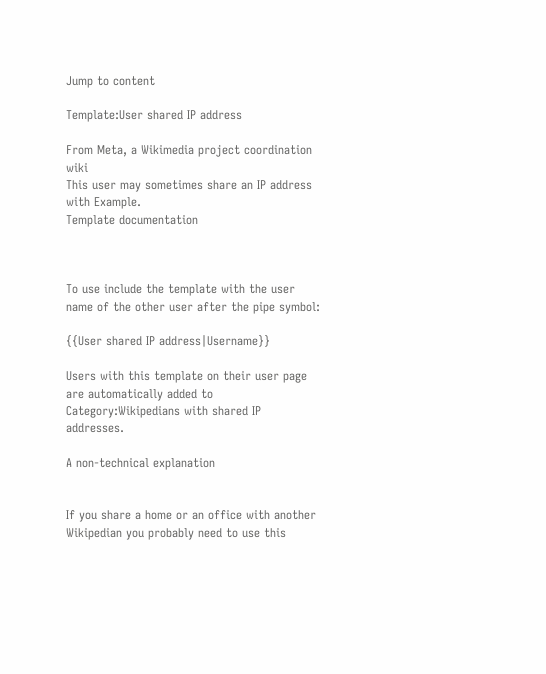Jump to content

Template:User shared IP address

From Meta, a Wikimedia project coordination wiki
This user may sometimes share an IP address with Example.
Template documentation



To use include the template with the user name of the other user after the pipe symbol:

{{User shared IP address|Username}}

Users with this template on their user page are automatically added to Category:Wikipedians with shared IP addresses.

A non-technical explanation


If you share a home or an office with another Wikipedian you probably need to use this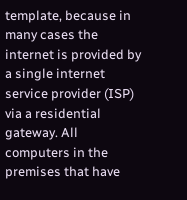template, because in many cases the internet is provided by a single internet service provider (ISP) via a residential gateway. All computers in the premises that have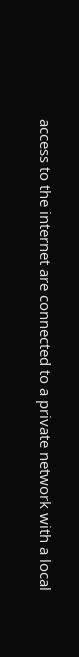access to the internet are connected to a private network with a local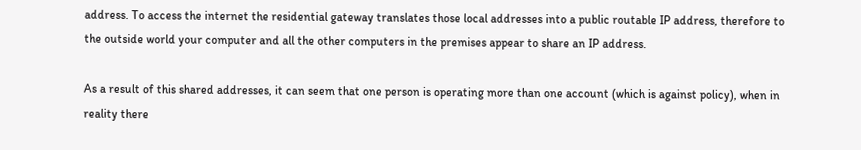address. To access the internet the residential gateway translates those local addresses into a public routable IP address, therefore to the outside world your computer and all the other computers in the premises appear to share an IP address.

As a result of this shared addresses, it can seem that one person is operating more than one account (which is against policy), when in reality there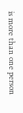is more than one person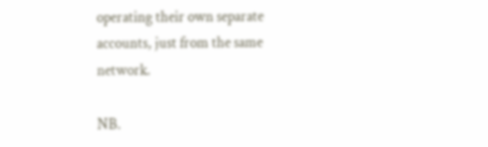operating their own separate accounts, just from the same network.

NB.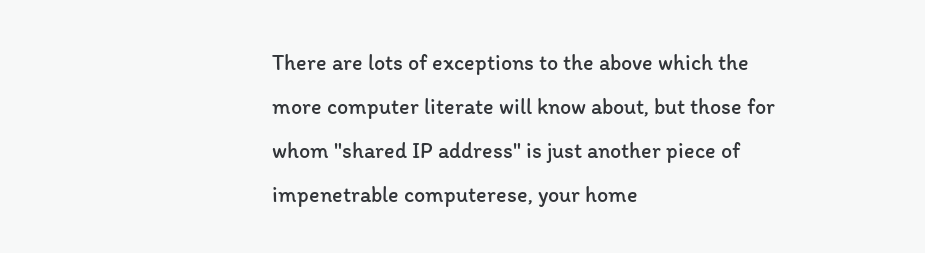There are lots of exceptions to the above which the more computer literate will know about, but those for whom "shared IP address" is just another piece of impenetrable computerese, your home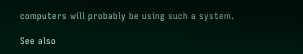computers will probably be using such a system.

See also